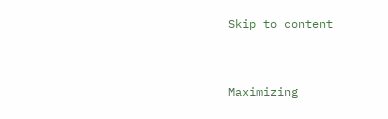Skip to content


Maximizing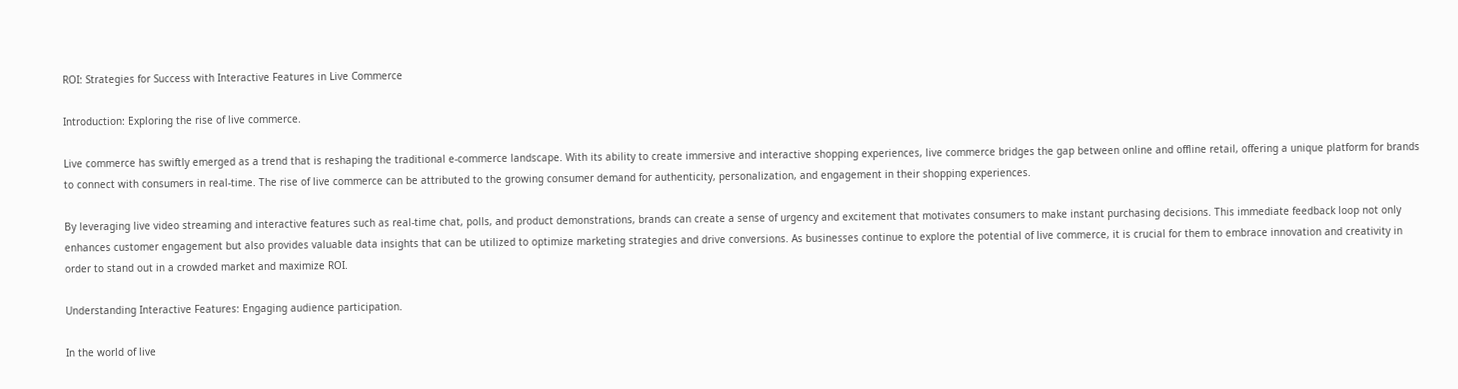ROI: Strategies for Success with Interactive Features in Live Commerce

Introduction: Exploring the rise of live commerce.

Live commerce has swiftly emerged as a trend that is reshaping the traditional e-commerce landscape. With its ability to create immersive and interactive shopping experiences, live commerce bridges the gap between online and offline retail, offering a unique platform for brands to connect with consumers in real-time. The rise of live commerce can be attributed to the growing consumer demand for authenticity, personalization, and engagement in their shopping experiences.

By leveraging live video streaming and interactive features such as real-time chat, polls, and product demonstrations, brands can create a sense of urgency and excitement that motivates consumers to make instant purchasing decisions. This immediate feedback loop not only enhances customer engagement but also provides valuable data insights that can be utilized to optimize marketing strategies and drive conversions. As businesses continue to explore the potential of live commerce, it is crucial for them to embrace innovation and creativity in order to stand out in a crowded market and maximize ROI.

Understanding Interactive Features: Engaging audience participation.

In the world of live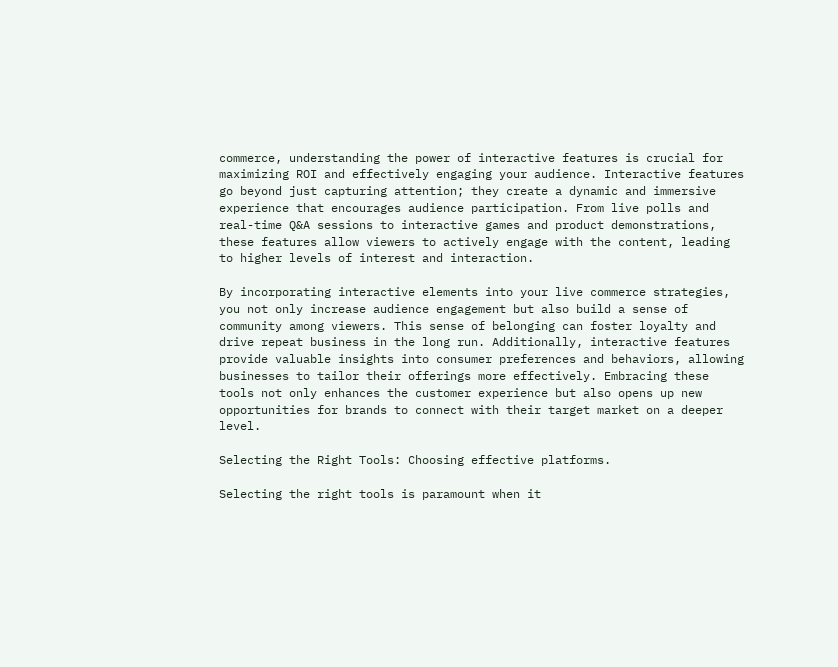commerce, understanding the power of interactive features is crucial for maximizing ROI and effectively engaging your audience. Interactive features go beyond just capturing attention; they create a dynamic and immersive experience that encourages audience participation. From live polls and real-time Q&A sessions to interactive games and product demonstrations, these features allow viewers to actively engage with the content, leading to higher levels of interest and interaction.

By incorporating interactive elements into your live commerce strategies, you not only increase audience engagement but also build a sense of community among viewers. This sense of belonging can foster loyalty and drive repeat business in the long run. Additionally, interactive features provide valuable insights into consumer preferences and behaviors, allowing businesses to tailor their offerings more effectively. Embracing these tools not only enhances the customer experience but also opens up new opportunities for brands to connect with their target market on a deeper level.

Selecting the Right Tools: Choosing effective platforms.

Selecting the right tools is paramount when it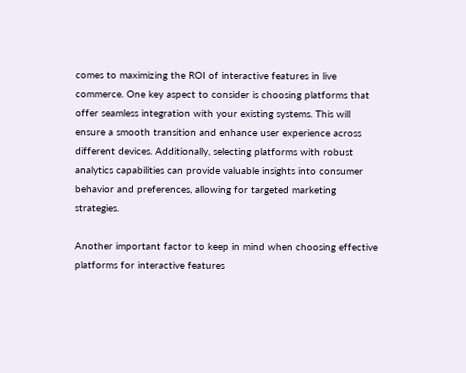comes to maximizing the ROI of interactive features in live commerce. One key aspect to consider is choosing platforms that offer seamless integration with your existing systems. This will ensure a smooth transition and enhance user experience across different devices. Additionally, selecting platforms with robust analytics capabilities can provide valuable insights into consumer behavior and preferences, allowing for targeted marketing strategies.

Another important factor to keep in mind when choosing effective platforms for interactive features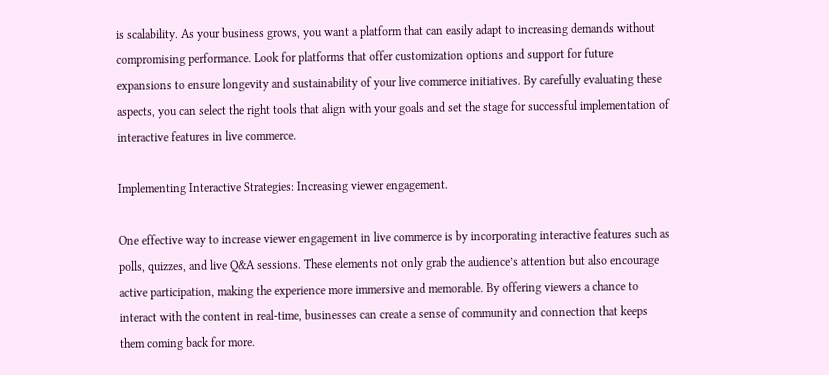is scalability. As your business grows, you want a platform that can easily adapt to increasing demands without compromising performance. Look for platforms that offer customization options and support for future expansions to ensure longevity and sustainability of your live commerce initiatives. By carefully evaluating these aspects, you can select the right tools that align with your goals and set the stage for successful implementation of interactive features in live commerce.

Implementing Interactive Strategies: Increasing viewer engagement.

One effective way to increase viewer engagement in live commerce is by incorporating interactive features such as polls, quizzes, and live Q&A sessions. These elements not only grab the audience’s attention but also encourage active participation, making the experience more immersive and memorable. By offering viewers a chance to interact with the content in real-time, businesses can create a sense of community and connection that keeps them coming back for more.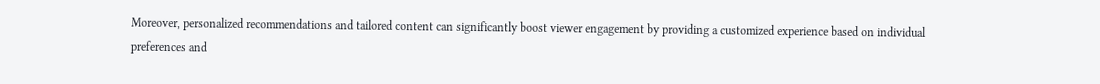Moreover, personalized recommendations and tailored content can significantly boost viewer engagement by providing a customized experience based on individual preferences and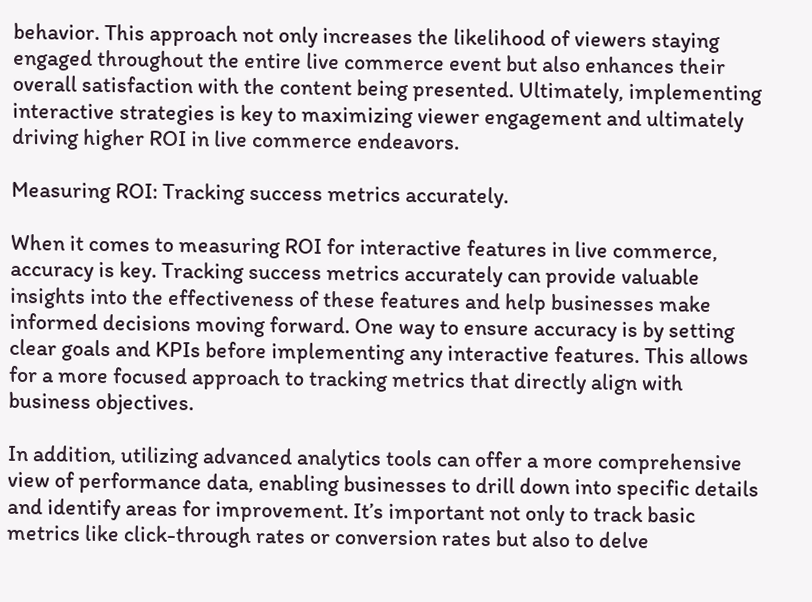behavior. This approach not only increases the likelihood of viewers staying engaged throughout the entire live commerce event but also enhances their overall satisfaction with the content being presented. Ultimately, implementing interactive strategies is key to maximizing viewer engagement and ultimately driving higher ROI in live commerce endeavors.

Measuring ROI: Tracking success metrics accurately.

When it comes to measuring ROI for interactive features in live commerce, accuracy is key. Tracking success metrics accurately can provide valuable insights into the effectiveness of these features and help businesses make informed decisions moving forward. One way to ensure accuracy is by setting clear goals and KPIs before implementing any interactive features. This allows for a more focused approach to tracking metrics that directly align with business objectives.

In addition, utilizing advanced analytics tools can offer a more comprehensive view of performance data, enabling businesses to drill down into specific details and identify areas for improvement. It’s important not only to track basic metrics like click-through rates or conversion rates but also to delve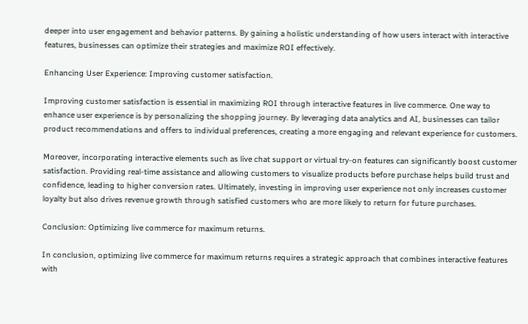deeper into user engagement and behavior patterns. By gaining a holistic understanding of how users interact with interactive features, businesses can optimize their strategies and maximize ROI effectively.

Enhancing User Experience: Improving customer satisfaction.

Improving customer satisfaction is essential in maximizing ROI through interactive features in live commerce. One way to enhance user experience is by personalizing the shopping journey. By leveraging data analytics and AI, businesses can tailor product recommendations and offers to individual preferences, creating a more engaging and relevant experience for customers.

Moreover, incorporating interactive elements such as live chat support or virtual try-on features can significantly boost customer satisfaction. Providing real-time assistance and allowing customers to visualize products before purchase helps build trust and confidence, leading to higher conversion rates. Ultimately, investing in improving user experience not only increases customer loyalty but also drives revenue growth through satisfied customers who are more likely to return for future purchases.

Conclusion: Optimizing live commerce for maximum returns.

In conclusion, optimizing live commerce for maximum returns requires a strategic approach that combines interactive features with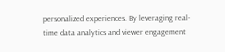personalized experiences. By leveraging real-time data analytics and viewer engagement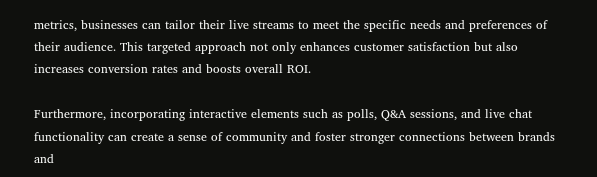metrics, businesses can tailor their live streams to meet the specific needs and preferences of their audience. This targeted approach not only enhances customer satisfaction but also increases conversion rates and boosts overall ROI.

Furthermore, incorporating interactive elements such as polls, Q&A sessions, and live chat functionality can create a sense of community and foster stronger connections between brands and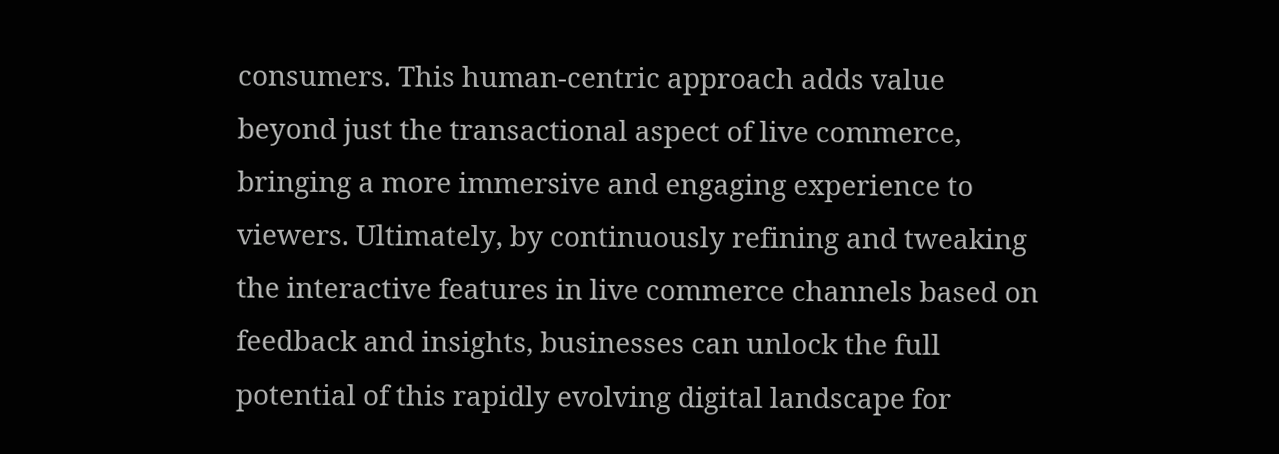consumers. This human-centric approach adds value beyond just the transactional aspect of live commerce, bringing a more immersive and engaging experience to viewers. Ultimately, by continuously refining and tweaking the interactive features in live commerce channels based on feedback and insights, businesses can unlock the full potential of this rapidly evolving digital landscape for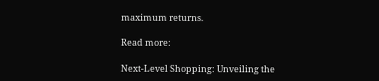maximum returns.

Read more:

Next-Level Shopping: Unveiling the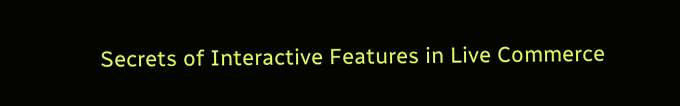Secrets of Interactive Features in Live Commerce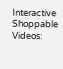Interactive Shoppable Videos: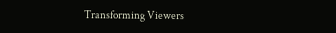Transforming Viewers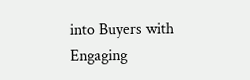into Buyers with Engaging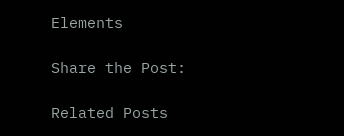Elements

Share the Post:

Related Posts